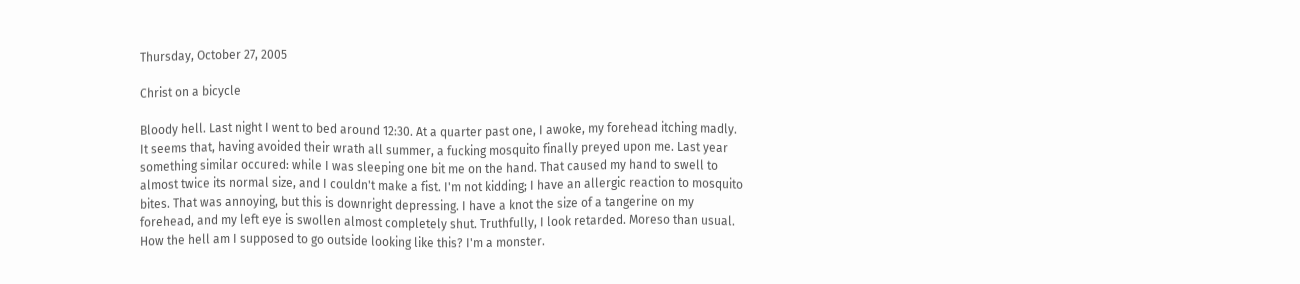Thursday, October 27, 2005

Christ on a bicycle

Bloody hell. Last night I went to bed around 12:30. At a quarter past one, I awoke, my forehead itching madly. It seems that, having avoided their wrath all summer, a fucking mosquito finally preyed upon me. Last year something similar occured: while I was sleeping one bit me on the hand. That caused my hand to swell to almost twice its normal size, and I couldn't make a fist. I'm not kidding; I have an allergic reaction to mosquito bites. That was annoying, but this is downright depressing. I have a knot the size of a tangerine on my forehead, and my left eye is swollen almost completely shut. Truthfully, I look retarded. Moreso than usual. How the hell am I supposed to go outside looking like this? I'm a monster.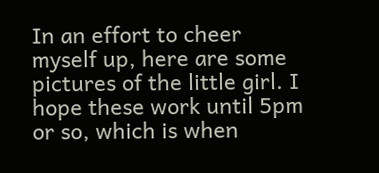In an effort to cheer myself up, here are some pictures of the little girl. I hope these work until 5pm or so, which is when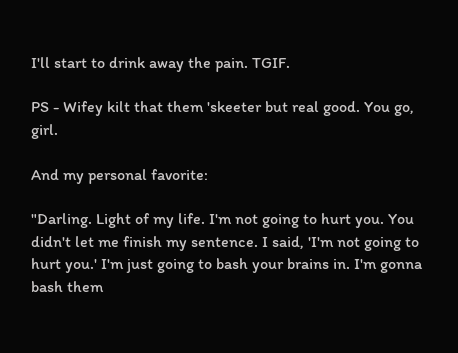I'll start to drink away the pain. TGIF.

PS - Wifey kilt that them 'skeeter but real good. You go, girl.

And my personal favorite:

"Darling. Light of my life. I'm not going to hurt you. You didn't let me finish my sentence. I said, 'I'm not going to hurt you.' I'm just going to bash your brains in. I'm gonna bash them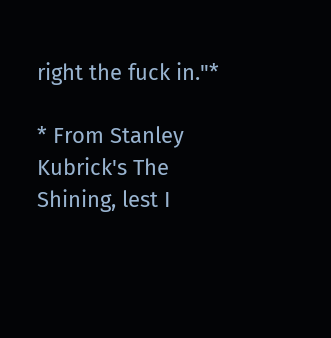right the fuck in."*

* From Stanley Kubrick's The Shining, lest I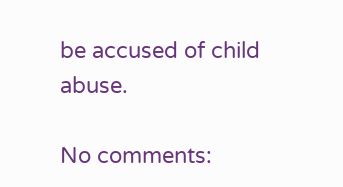be accused of child abuse.

No comments: